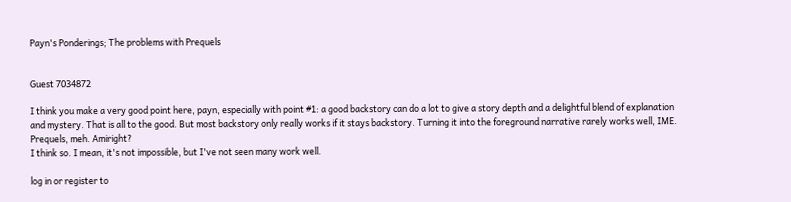Payn's Ponderings; The problems with Prequels


Guest 7034872

I think you make a very good point here, payn, especially with point #1: a good backstory can do a lot to give a story depth and a delightful blend of explanation and mystery. That is all to the good. But most backstory only really works if it stays backstory. Turning it into the foreground narrative rarely works well, IME.
Prequels, meh. Amiright?
I think so. I mean, it's not impossible, but I've not seen many work well.

log in or register to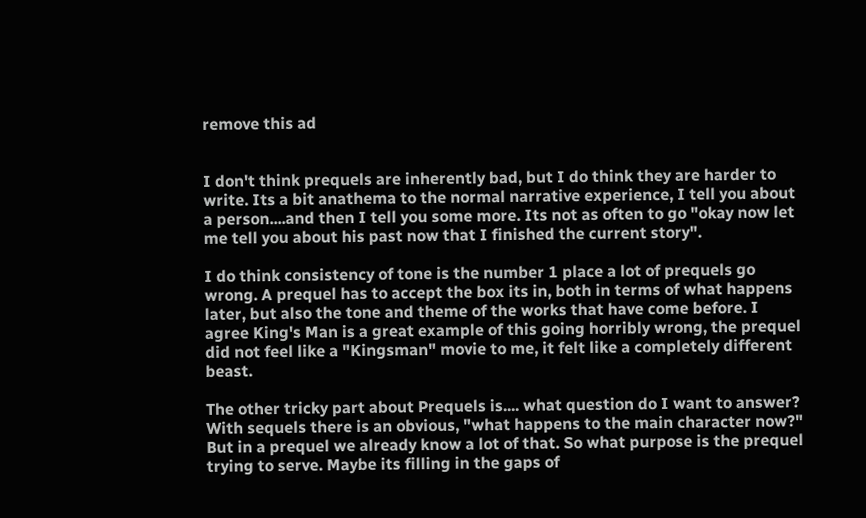remove this ad


I don't think prequels are inherently bad, but I do think they are harder to write. Its a bit anathema to the normal narrative experience, I tell you about a person....and then I tell you some more. Its not as often to go "okay now let me tell you about his past now that I finished the current story".

I do think consistency of tone is the number 1 place a lot of prequels go wrong. A prequel has to accept the box its in, both in terms of what happens later, but also the tone and theme of the works that have come before. I agree King's Man is a great example of this going horribly wrong, the prequel did not feel like a "Kingsman" movie to me, it felt like a completely different beast.

The other tricky part about Prequels is.... what question do I want to answer? With sequels there is an obvious, "what happens to the main character now?" But in a prequel we already know a lot of that. So what purpose is the prequel trying to serve. Maybe its filling in the gaps of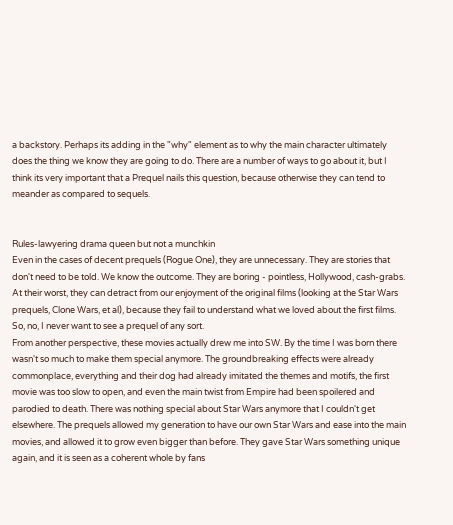a backstory. Perhaps its adding in the "why" element as to why the main character ultimately does the thing we know they are going to do. There are a number of ways to go about it, but I think its very important that a Prequel nails this question, because otherwise they can tend to meander as compared to sequels.


Rules-lawyering drama queen but not a munchkin
Even in the cases of decent prequels (Rogue One), they are unnecessary. They are stories that don't need to be told. We know the outcome. They are boring - pointless, Hollywood, cash-grabs. At their worst, they can detract from our enjoyment of the original films (looking at the Star Wars prequels, Clone Wars, et al), because they fail to understand what we loved about the first films.
So, no, I never want to see a prequel of any sort.
From another perspective, these movies actually drew me into SW. By the time I was born there wasn't so much to make them special anymore. The groundbreaking effects were already commonplace, everything and their dog had already imitated the themes and motifs, the first movie was too slow to open, and even the main twist from Empire had been spoilered and parodied to death. There was nothing special about Star Wars anymore that I couldn't get elsewhere. The prequels allowed my generation to have our own Star Wars and ease into the main movies, and allowed it to grow even bigger than before. They gave Star Wars something unique again, and it is seen as a coherent whole by fans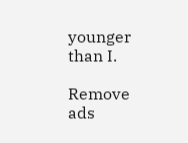younger than I.

Remove ads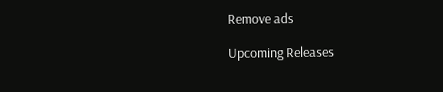Remove ads

Upcoming Releases